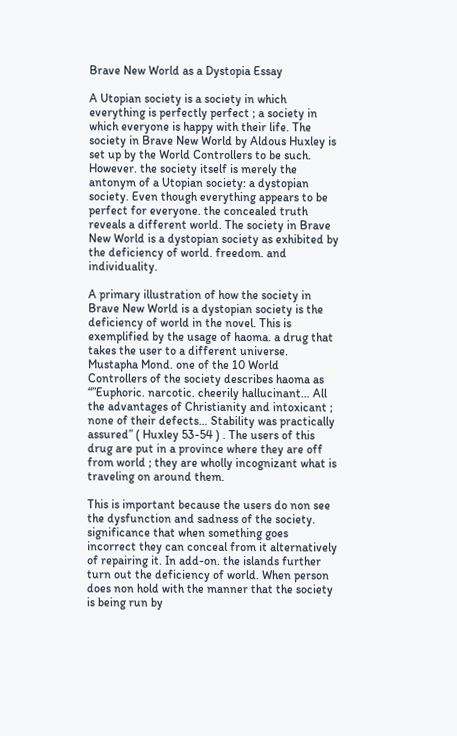Brave New World as a Dystopia Essay

A Utopian society is a society in which everything is perfectly perfect ; a society in which everyone is happy with their life. The society in Brave New World by Aldous Huxley is set up by the World Controllers to be such. However. the society itself is merely the antonym of a Utopian society: a dystopian society. Even though everything appears to be perfect for everyone. the concealed truth reveals a different world. The society in Brave New World is a dystopian society as exhibited by the deficiency of world. freedom. and individuality.

A primary illustration of how the society in Brave New World is a dystopian society is the deficiency of world in the novel. This is exemplified by the usage of haoma. a drug that takes the user to a different universe. Mustapha Mond. one of the 10 World Controllers of the society describes haoma as “”Euphoric. narcotic. cheerily hallucinant… All the advantages of Christianity and intoxicant ; none of their defects… Stability was practically assured” ( Huxley 53-54 ) . The users of this drug are put in a province where they are off from world ; they are wholly incognizant what is traveling on around them.

This is important because the users do non see the dysfunction and sadness of the society. significance that when something goes incorrect they can conceal from it alternatively of repairing it. In add-on. the islands further turn out the deficiency of world. When person does non hold with the manner that the society is being run by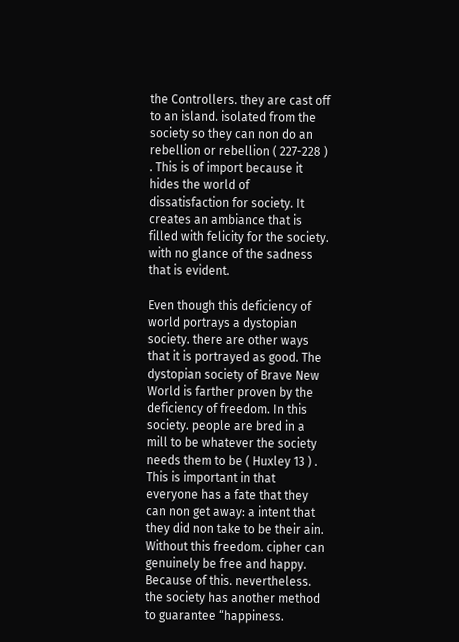the Controllers. they are cast off to an island. isolated from the society so they can non do an rebellion or rebellion ( 227-228 ) . This is of import because it hides the world of dissatisfaction for society. It creates an ambiance that is filled with felicity for the society. with no glance of the sadness that is evident.

Even though this deficiency of world portrays a dystopian society. there are other ways that it is portrayed as good. The dystopian society of Brave New World is farther proven by the deficiency of freedom. In this society. people are bred in a mill to be whatever the society needs them to be ( Huxley 13 ) . This is important in that everyone has a fate that they can non get away: a intent that they did non take to be their ain. Without this freedom. cipher can genuinely be free and happy. Because of this. nevertheless. the society has another method to guarantee “happiness.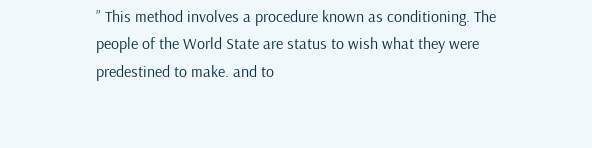” This method involves a procedure known as conditioning. The people of the World State are status to wish what they were predestined to make. and to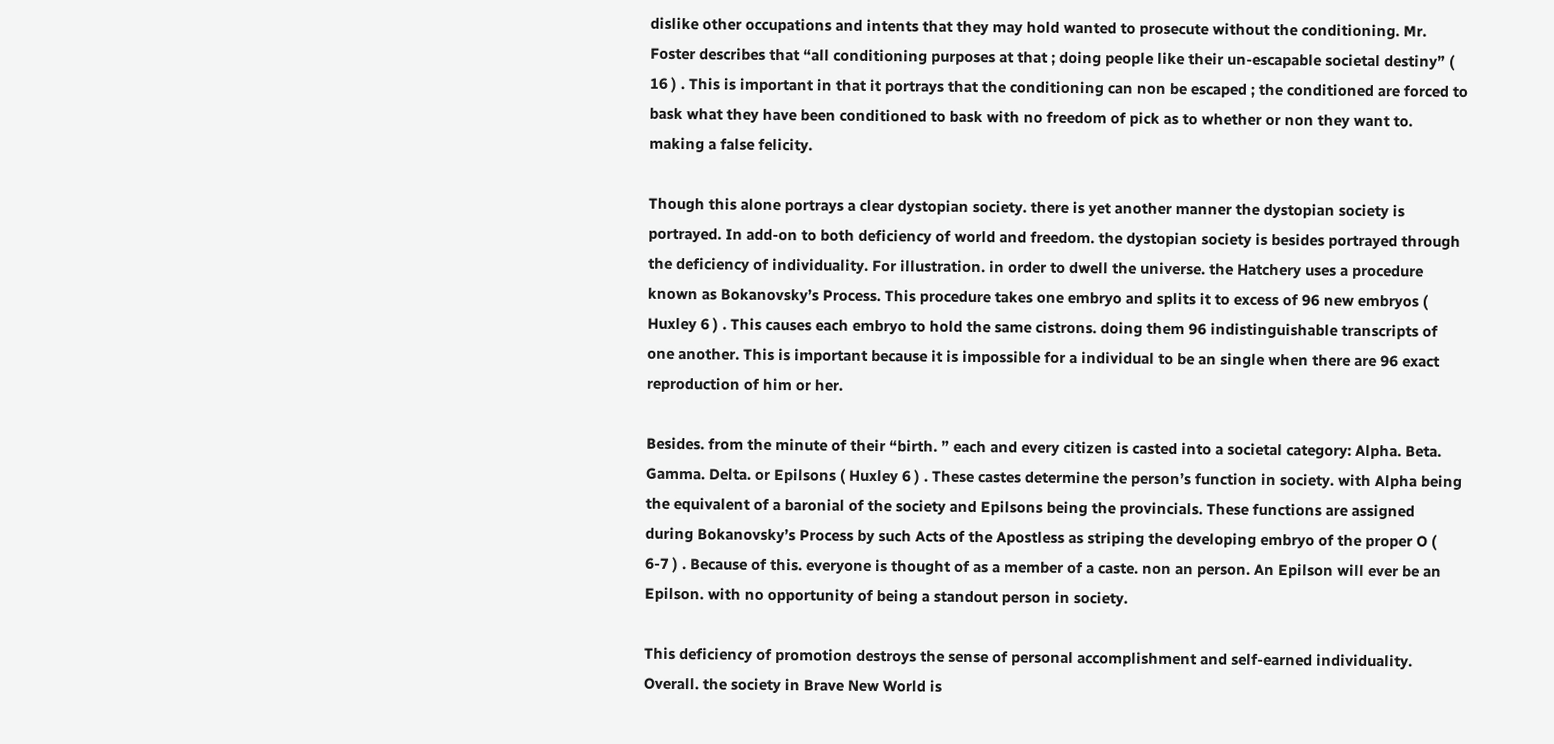dislike other occupations and intents that they may hold wanted to prosecute without the conditioning. Mr. Foster describes that “all conditioning purposes at that ; doing people like their un-escapable societal destiny” ( 16 ) . This is important in that it portrays that the conditioning can non be escaped ; the conditioned are forced to bask what they have been conditioned to bask with no freedom of pick as to whether or non they want to. making a false felicity.

Though this alone portrays a clear dystopian society. there is yet another manner the dystopian society is portrayed. In add-on to both deficiency of world and freedom. the dystopian society is besides portrayed through the deficiency of individuality. For illustration. in order to dwell the universe. the Hatchery uses a procedure known as Bokanovsky’s Process. This procedure takes one embryo and splits it to excess of 96 new embryos ( Huxley 6 ) . This causes each embryo to hold the same cistrons. doing them 96 indistinguishable transcripts of one another. This is important because it is impossible for a individual to be an single when there are 96 exact reproduction of him or her.

Besides. from the minute of their “birth. ” each and every citizen is casted into a societal category: Alpha. Beta. Gamma. Delta. or Epilsons ( Huxley 6 ) . These castes determine the person’s function in society. with Alpha being the equivalent of a baronial of the society and Epilsons being the provincials. These functions are assigned during Bokanovsky’s Process by such Acts of the Apostless as striping the developing embryo of the proper O ( 6-7 ) . Because of this. everyone is thought of as a member of a caste. non an person. An Epilson will ever be an Epilson. with no opportunity of being a standout person in society.

This deficiency of promotion destroys the sense of personal accomplishment and self-earned individuality. Overall. the society in Brave New World is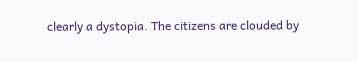clearly a dystopia. The citizens are clouded by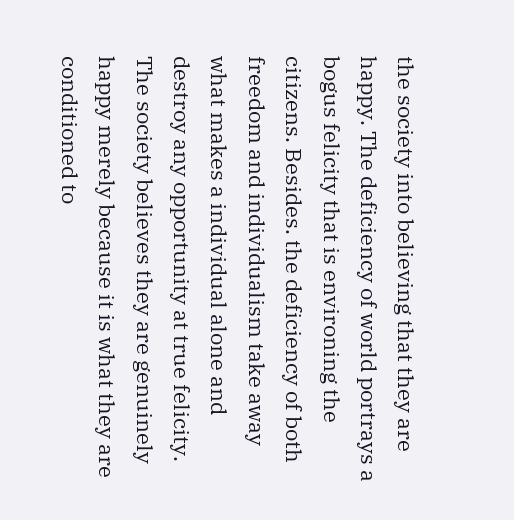the society into believing that they are happy. The deficiency of world portrays a bogus felicity that is environing the citizens. Besides. the deficiency of both freedom and individualism take away what makes a individual alone and destroy any opportunity at true felicity. The society believes they are genuinely happy merely because it is what they are conditioned to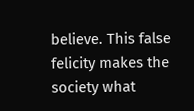believe. This false felicity makes the society what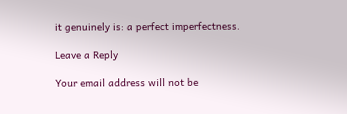it genuinely is: a perfect imperfectness.

Leave a Reply

Your email address will not be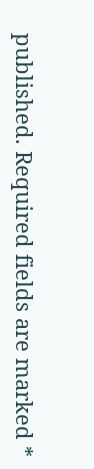published. Required fields are marked *